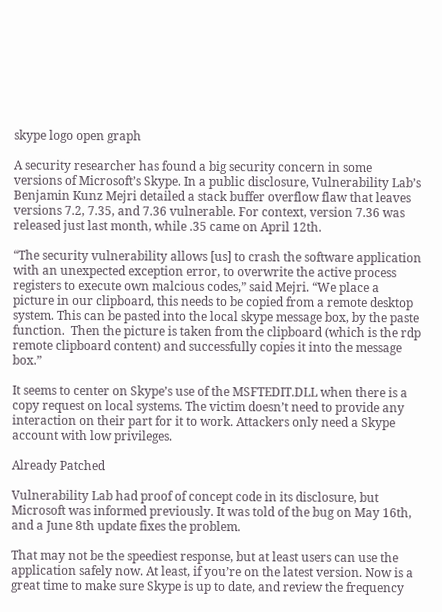skype logo open graph

A security researcher has found a big security concern in some versions of Microsoft’s Skype. In a public disclosure, Vulnerability Lab’s Benjamin Kunz Mejri detailed a stack buffer overflow flaw that leaves versions 7.2, 7.35, and 7.36 vulnerable. For context, version 7.36 was released just last month, while .35 came on April 12th.

“The security vulnerability allows [us] to crash the software application with an unexpected exception error, to overwrite the active process registers to execute own malcious codes,” said Mejri. “We place a picture in our clipboard, this needs to be copied from a remote desktop system. This can be pasted into the local skype message box, by the paste function.  Then the picture is taken from the clipboard (which is the rdp remote clipboard content) and successfully copies it into the message box.”

It seems to center on Skype’s use of the MSFTEDIT.DLL when there is a copy request on local systems. The victim doesn’t need to provide any interaction on their part for it to work. Attackers only need a Skype account with low privileges.

Already Patched

Vulnerability Lab had proof of concept code in its disclosure, but Microsoft was informed previously. It was told of the bug on May 16th, and a June 8th update fixes the problem.

That may not be the speediest response, but at least users can use the application safely now. At least, if you’re on the latest version. Now is a great time to make sure Skype is up to date, and review the frequency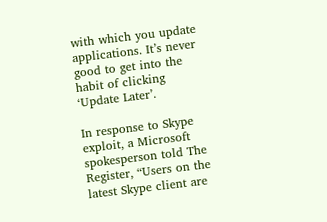with which you update applications. It’s never good to get into the habit of clicking ‘Update Later’.

In response to Skype exploit, a Microsoft spokesperson told The Register, “Users on the latest Skype client are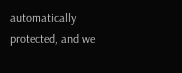automatically protected, and we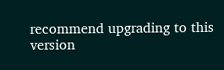recommend upgrading to this version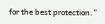for the best protection.”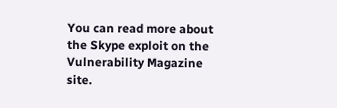You can read more about the Skype exploit on the Vulnerability Magazine site.